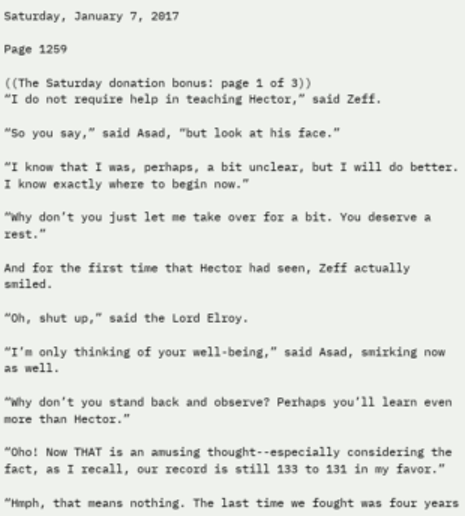Saturday, January 7, 2017

Page 1259

((The Saturday donation bonus: page 1 of 3))
“I do not require help in teaching Hector,” said Zeff.

“So you say,” said Asad, “but look at his face.”

“I know that I was, perhaps, a bit unclear, but I will do better. I know exactly where to begin now.”

“Why don’t you just let me take over for a bit. You deserve a rest.”

And for the first time that Hector had seen, Zeff actually smiled.

“Oh, shut up,” said the Lord Elroy.

“I’m only thinking of your well-being,” said Asad, smirking now as well.

“Why don’t you stand back and observe? Perhaps you’ll learn even more than Hector.”

“Oho! Now THAT is an amusing thought--especially considering the fact, as I recall, our record is still 133 to 131 in my favor.”

“Hmph, that means nothing. The last time we fought was four years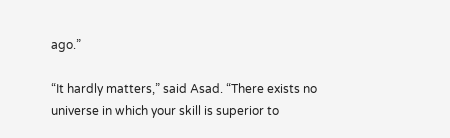ago.”

“It hardly matters,” said Asad. “There exists no universe in which your skill is superior to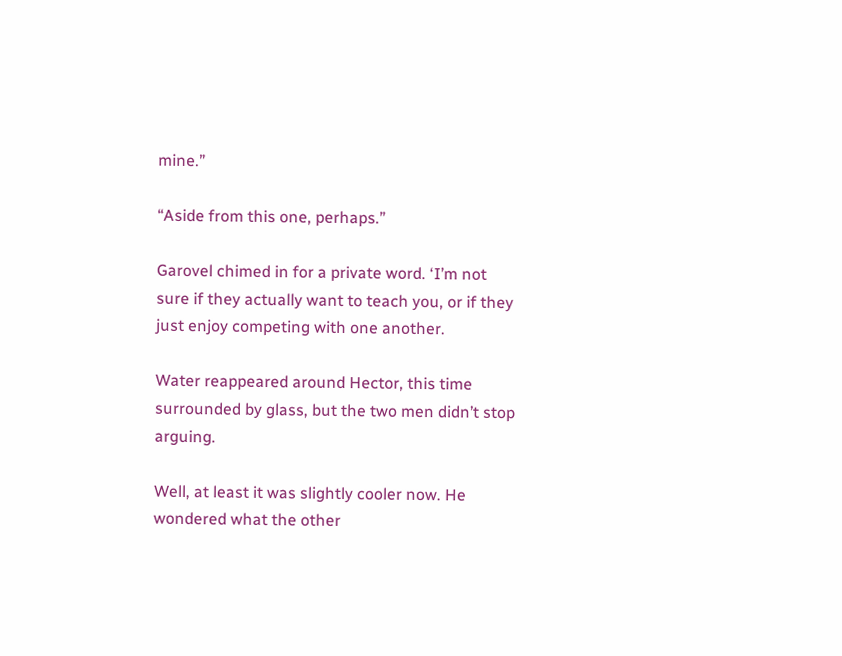mine.”

“Aside from this one, perhaps.”

Garovel chimed in for a private word. ‘I’m not sure if they actually want to teach you, or if they just enjoy competing with one another.

Water reappeared around Hector, this time surrounded by glass, but the two men didn’t stop arguing.

Well, at least it was slightly cooler now. He wondered what the other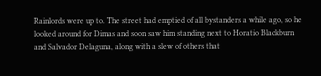Rainlords were up to. The street had emptied of all bystanders a while ago, so he looked around for Dimas and soon saw him standing next to Horatio Blackburn and Salvador Delaguna, along with a slew of others that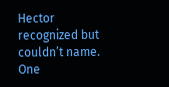Hector recognized but couldn’t name. One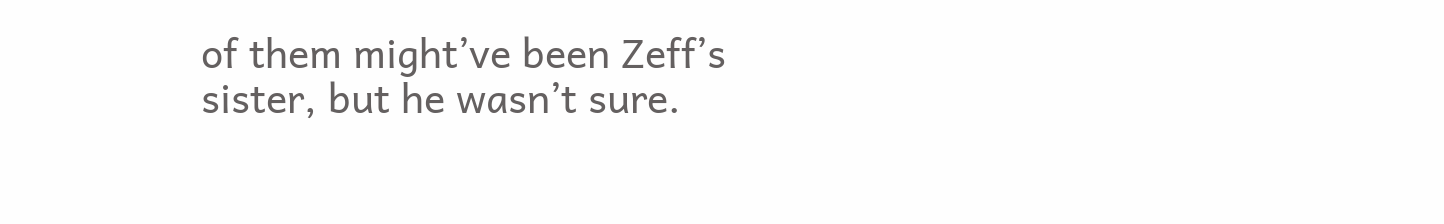of them might’ve been Zeff’s sister, but he wasn’t sure.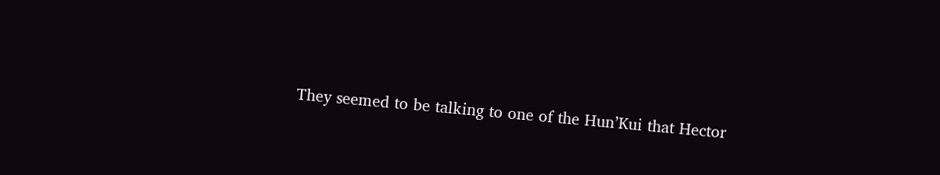They seemed to be talking to one of the Hun’Kui that Hector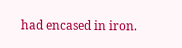had encased in iron.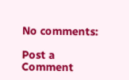No comments:

Post a Comment